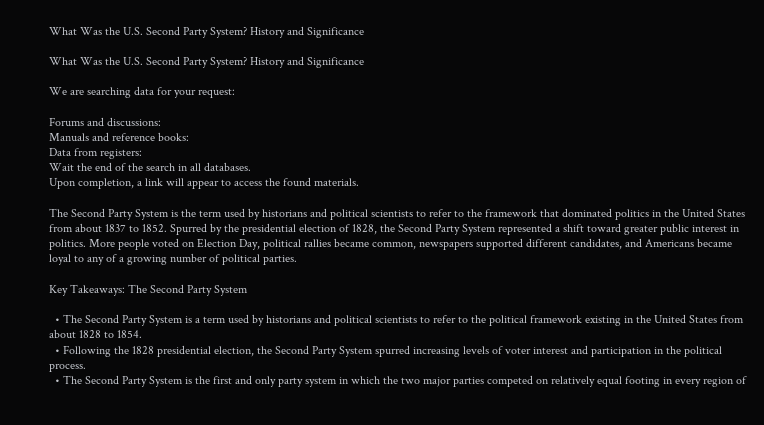What Was the U.S. Second Party System? History and Significance

What Was the U.S. Second Party System? History and Significance

We are searching data for your request:

Forums and discussions:
Manuals and reference books:
Data from registers:
Wait the end of the search in all databases.
Upon completion, a link will appear to access the found materials.

The Second Party System is the term used by historians and political scientists to refer to the framework that dominated politics in the United States from about 1837 to 1852. Spurred by the presidential election of 1828, the Second Party System represented a shift toward greater public interest in politics. More people voted on Election Day, political rallies became common, newspapers supported different candidates, and Americans became loyal to any of a growing number of political parties.

Key Takeaways: The Second Party System

  • The Second Party System is a term used by historians and political scientists to refer to the political framework existing in the United States from about 1828 to 1854.
  • Following the 1828 presidential election, the Second Party System spurred increasing levels of voter interest and participation in the political process.
  • The Second Party System is the first and only party system in which the two major parties competed on relatively equal footing in every region of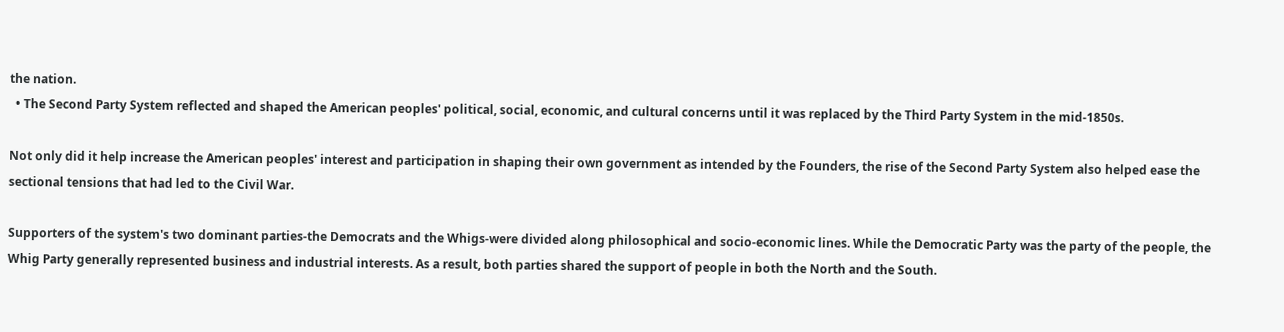the nation.
  • The Second Party System reflected and shaped the American peoples' political, social, economic, and cultural concerns until it was replaced by the Third Party System in the mid-1850s.

Not only did it help increase the American peoples' interest and participation in shaping their own government as intended by the Founders, the rise of the Second Party System also helped ease the sectional tensions that had led to the Civil War.

Supporters of the system's two dominant parties-the Democrats and the Whigs-were divided along philosophical and socio-economic lines. While the Democratic Party was the party of the people, the Whig Party generally represented business and industrial interests. As a result, both parties shared the support of people in both the North and the South.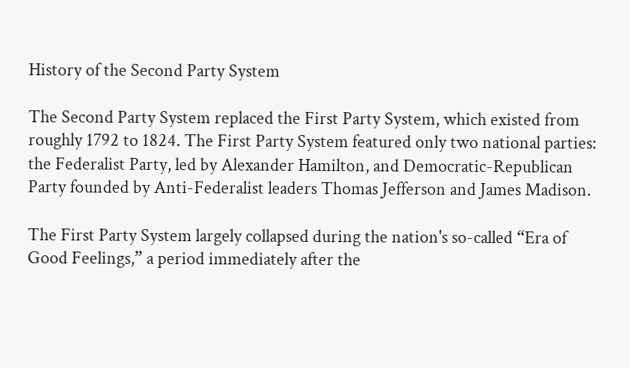History of the Second Party System

The Second Party System replaced the First Party System, which existed from roughly 1792 to 1824. The First Party System featured only two national parties: the Federalist Party, led by Alexander Hamilton, and Democratic-Republican Party founded by Anti-Federalist leaders Thomas Jefferson and James Madison.

The First Party System largely collapsed during the nation's so-called “Era of Good Feelings,” a period immediately after the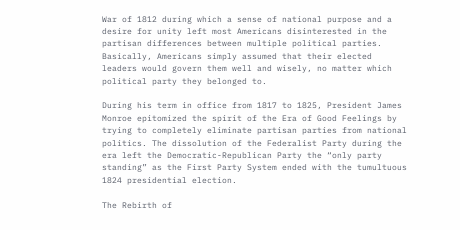War of 1812 during which a sense of national purpose and a desire for unity left most Americans disinterested in the partisan differences between multiple political parties. Basically, Americans simply assumed that their elected leaders would govern them well and wisely, no matter which political party they belonged to.

During his term in office from 1817 to 1825, President James Monroe epitomized the spirit of the Era of Good Feelings by trying to completely eliminate partisan parties from national politics. The dissolution of the Federalist Party during the era left the Democratic-Republican Party the “only party standing” as the First Party System ended with the tumultuous 1824 presidential election.

The Rebirth of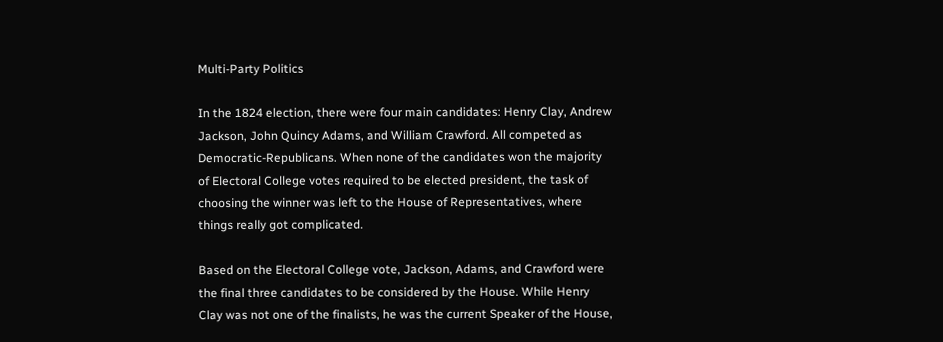Multi-Party Politics

In the 1824 election, there were four main candidates: Henry Clay, Andrew Jackson, John Quincy Adams, and William Crawford. All competed as Democratic-Republicans. When none of the candidates won the majority of Electoral College votes required to be elected president, the task of choosing the winner was left to the House of Representatives, where things really got complicated.

Based on the Electoral College vote, Jackson, Adams, and Crawford were the final three candidates to be considered by the House. While Henry Clay was not one of the finalists, he was the current Speaker of the House,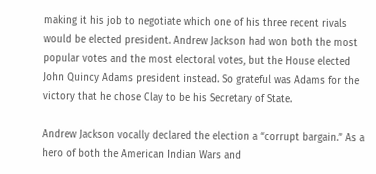making it his job to negotiate which one of his three recent rivals would be elected president. Andrew Jackson had won both the most popular votes and the most electoral votes, but the House elected John Quincy Adams president instead. So grateful was Adams for the victory that he chose Clay to be his Secretary of State.

Andrew Jackson vocally declared the election a “corrupt bargain.” As a hero of both the American Indian Wars and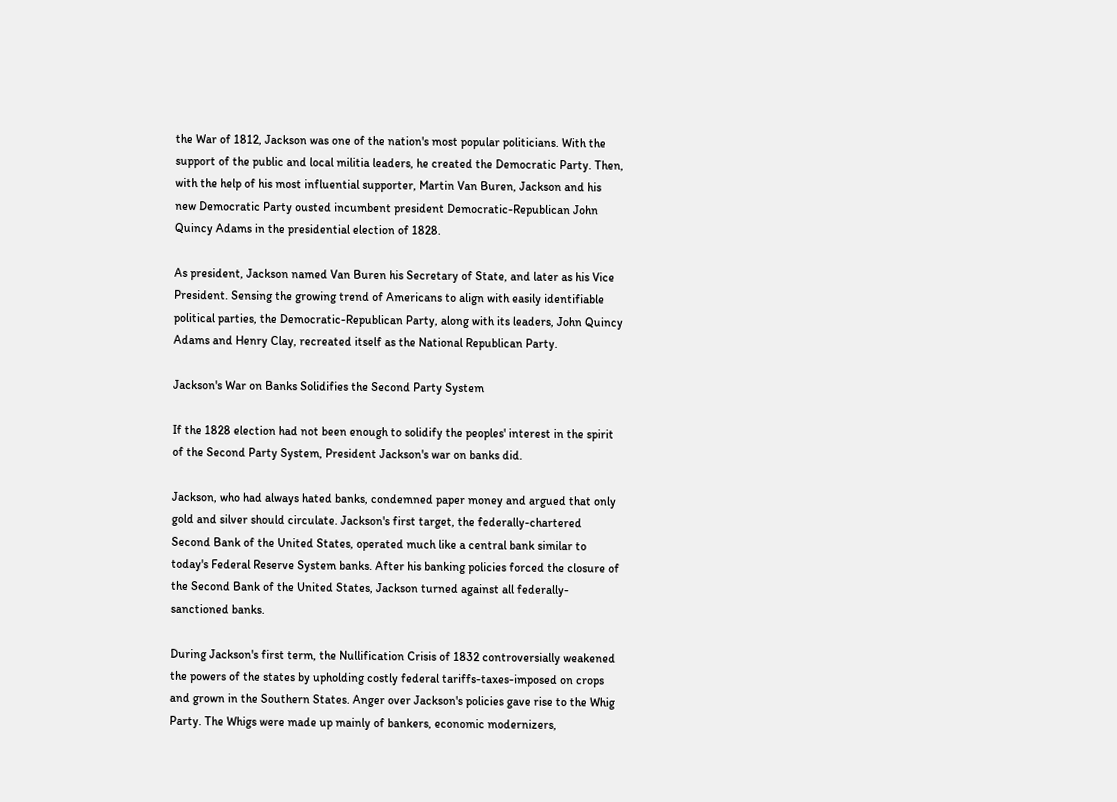the War of 1812, Jackson was one of the nation's most popular politicians. With the support of the public and local militia leaders, he created the Democratic Party. Then, with the help of his most influential supporter, Martin Van Buren, Jackson and his new Democratic Party ousted incumbent president Democratic-Republican John Quincy Adams in the presidential election of 1828.

As president, Jackson named Van Buren his Secretary of State, and later as his Vice President. Sensing the growing trend of Americans to align with easily identifiable political parties, the Democratic-Republican Party, along with its leaders, John Quincy Adams and Henry Clay, recreated itself as the National Republican Party.

Jackson's War on Banks Solidifies the Second Party System

If the 1828 election had not been enough to solidify the peoples' interest in the spirit of the Second Party System, President Jackson's war on banks did.

Jackson, who had always hated banks, condemned paper money and argued that only gold and silver should circulate. Jackson's first target, the federally-chartered Second Bank of the United States, operated much like a central bank similar to today's Federal Reserve System banks. After his banking policies forced the closure of the Second Bank of the United States, Jackson turned against all federally-sanctioned banks.

During Jackson's first term, the Nullification Crisis of 1832 controversially weakened the powers of the states by upholding costly federal tariffs-taxes-imposed on crops and grown in the Southern States. Anger over Jackson's policies gave rise to the Whig Party. The Whigs were made up mainly of bankers, economic modernizers,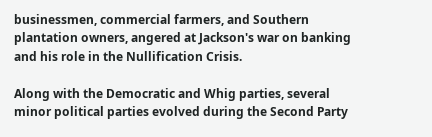businessmen, commercial farmers, and Southern plantation owners, angered at Jackson's war on banking and his role in the Nullification Crisis.

Along with the Democratic and Whig parties, several minor political parties evolved during the Second Party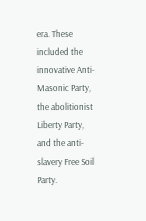era. These included the innovative Anti-Masonic Party, the abolitionist Liberty Party, and the anti-slavery Free Soil Party.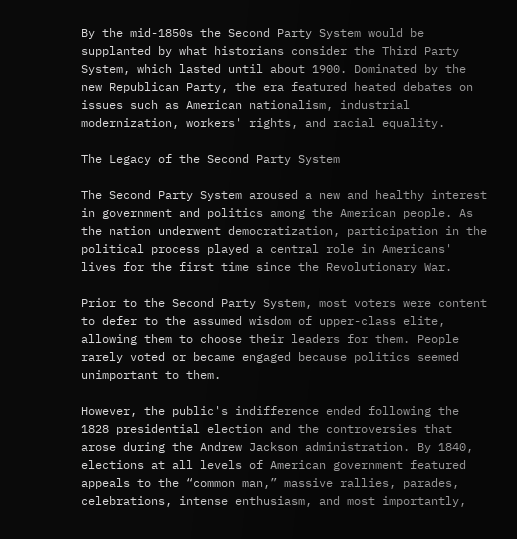By the mid-1850s the Second Party System would be supplanted by what historians consider the Third Party System, which lasted until about 1900. Dominated by the new Republican Party, the era featured heated debates on issues such as American nationalism, industrial modernization, workers' rights, and racial equality.

The Legacy of the Second Party System

The Second Party System aroused a new and healthy interest in government and politics among the American people. As the nation underwent democratization, participation in the political process played a central role in Americans' lives for the first time since the Revolutionary War.

Prior to the Second Party System, most voters were content to defer to the assumed wisdom of upper-class elite, allowing them to choose their leaders for them. People rarely voted or became engaged because politics seemed unimportant to them.

However, the public's indifference ended following the 1828 presidential election and the controversies that arose during the Andrew Jackson administration. By 1840, elections at all levels of American government featured appeals to the “common man,” massive rallies, parades, celebrations, intense enthusiasm, and most importantly,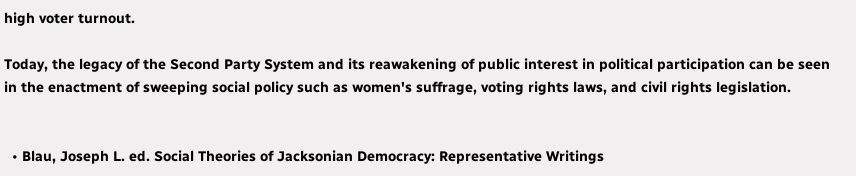high voter turnout.

Today, the legacy of the Second Party System and its reawakening of public interest in political participation can be seen in the enactment of sweeping social policy such as women's suffrage, voting rights laws, and civil rights legislation.


  • Blau, Joseph L. ed. Social Theories of Jacksonian Democracy: Representative Writings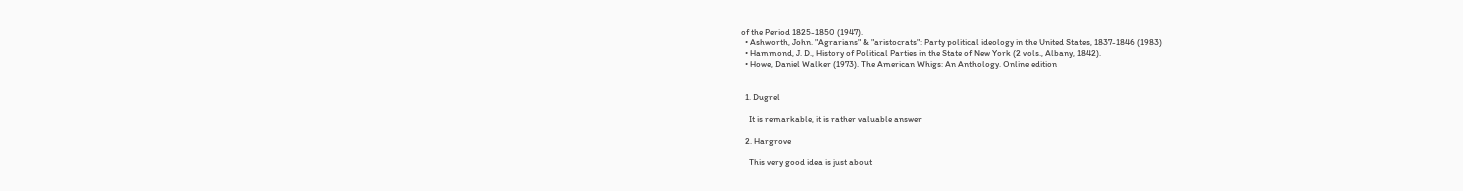of the Period 1825-1850 (1947).
  • Ashworth, John. "Agrarians" & "aristocrats": Party political ideology in the United States, 1837-1846 (1983)
  • Hammond, J. D., History of Political Parties in the State of New York (2 vols., Albany, 1842).
  • Howe, Daniel Walker (1973). The American Whigs: An Anthology. Online edition


  1. Dugrel

    It is remarkable, it is rather valuable answer

  2. Hargrove

    This very good idea is just about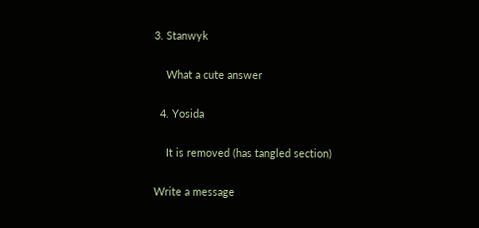3. Stanwyk

    What a cute answer

  4. Yosida

    It is removed (has tangled section)

Write a message